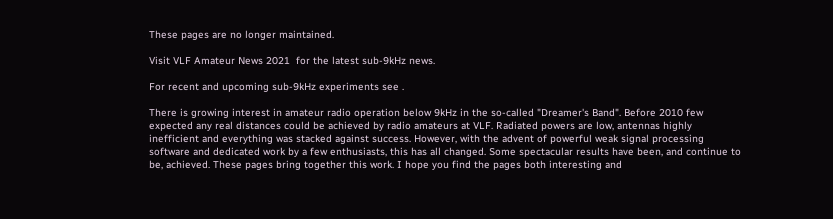These pages are no longer maintained.

Visit VLF Amateur News 2021  for the latest sub-9kHz news.

For recent and upcoming sub-9kHz experiments see .

There is growing interest in amateur radio operation below 9kHz in the so-called "Dreamer's Band". Before 2010 few expected any real distances could be achieved by radio amateurs at VLF. Radiated powers are low, antennas highly inefficient and everything was stacked against success. However, with the advent of powerful weak signal processing software and dedicated work by a few enthusiasts, this has all changed. Some spectacular results have been, and continue to be, achieved. These pages bring together this work. I hope you find the pages both interesting and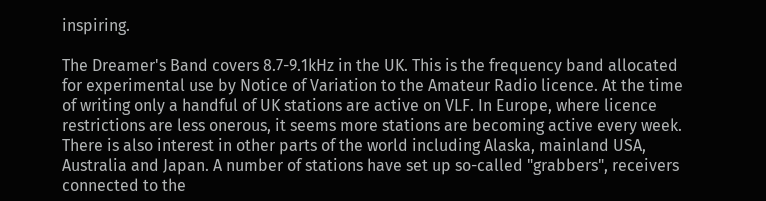inspiring.

The Dreamer's Band covers 8.7-9.1kHz in the UK. This is the frequency band allocated for experimental use by Notice of Variation to the Amateur Radio licence. At the time of writing only a handful of UK stations are active on VLF. In Europe, where licence restrictions are less onerous, it seems more stations are becoming active every week. There is also interest in other parts of the world including Alaska, mainland USA, Australia and Japan. A number of stations have set up so-called "grabbers", receivers connected to the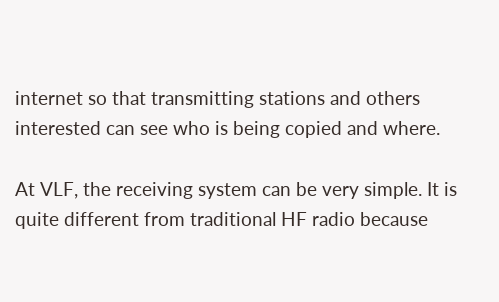internet so that transmitting stations and others interested can see who is being copied and where.

At VLF, the receiving system can be very simple. It is quite different from traditional HF radio because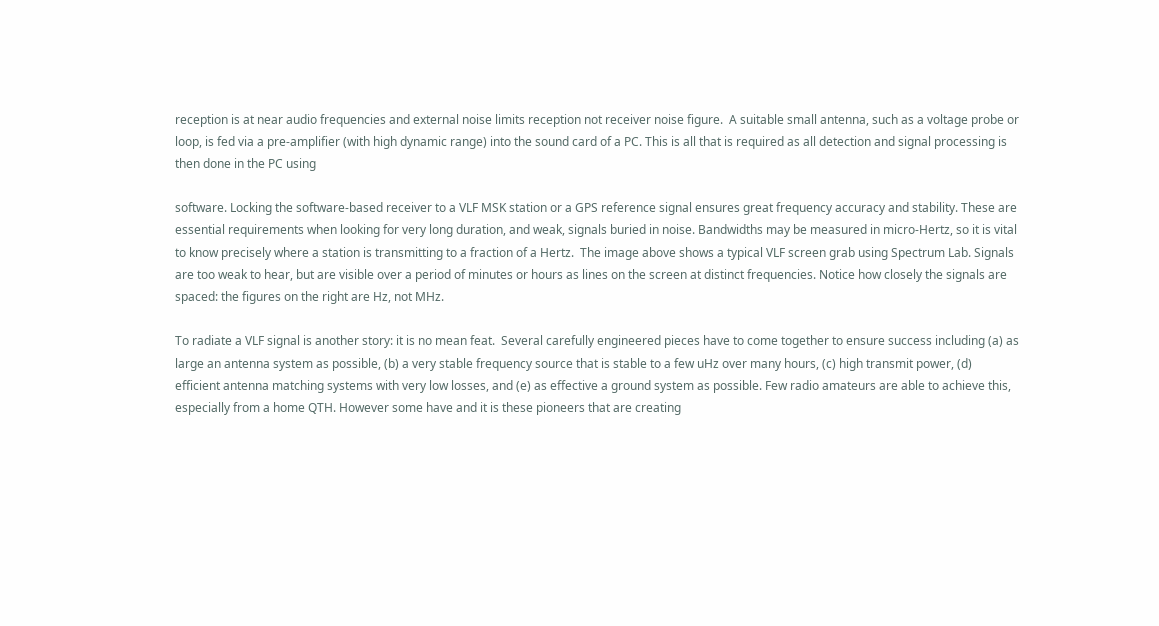reception is at near audio frequencies and external noise limits reception not receiver noise figure.  A suitable small antenna, such as a voltage probe or loop, is fed via a pre-amplifier (with high dynamic range) into the sound card of a PC. This is all that is required as all detection and signal processing is then done in the PC using

software. Locking the software-based receiver to a VLF MSK station or a GPS reference signal ensures great frequency accuracy and stability. These are essential requirements when looking for very long duration, and weak, signals buried in noise. Bandwidths may be measured in micro-Hertz, so it is vital to know precisely where a station is transmitting to a fraction of a Hertz.  The image above shows a typical VLF screen grab using Spectrum Lab. Signals are too weak to hear, but are visible over a period of minutes or hours as lines on the screen at distinct frequencies. Notice how closely the signals are spaced: the figures on the right are Hz, not MHz.

To radiate a VLF signal is another story: it is no mean feat.  Several carefully engineered pieces have to come together to ensure success including (a) as large an antenna system as possible, (b) a very stable frequency source that is stable to a few uHz over many hours, (c) high transmit power, (d) efficient antenna matching systems with very low losses, and (e) as effective a ground system as possible. Few radio amateurs are able to achieve this, especially from a home QTH. However some have and it is these pioneers that are creating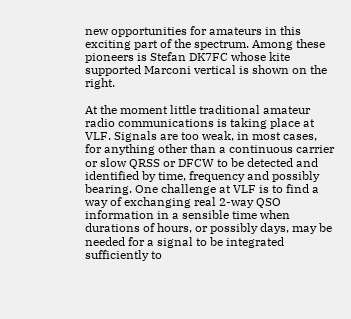new opportunities for amateurs in this exciting part of the spectrum. Among these pioneers is Stefan DK7FC whose kite supported Marconi vertical is shown on the right.

At the moment little traditional amateur radio communications is taking place at VLF. Signals are too weak, in most cases, for anything other than a continuous carrier or slow QRSS or DFCW to be detected and identified by time, frequency and possibly bearing. One challenge at VLF is to find a way of exchanging real 2-way QSO information in a sensible time when durations of hours, or possibly days, may be needed for a signal to be integrated sufficiently to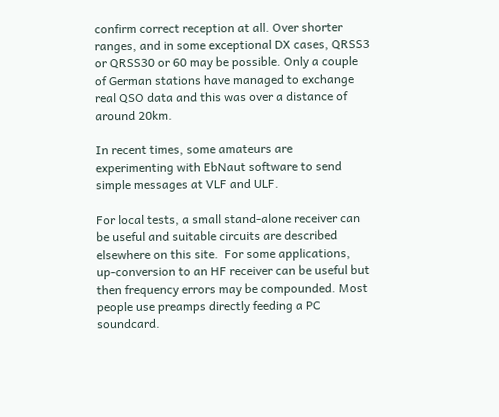confirm correct reception at all. Over shorter ranges, and in some exceptional DX cases, QRSS3 or QRSS30 or 60 may be possible. Only a couple of German stations have managed to exchange real QSO data and this was over a distance of around 20km.

In recent times, some amateurs are experimenting with EbNaut software to send simple messages at VLF and ULF.

For local tests, a small stand-alone receiver can be useful and suitable circuits are described elsewhere on this site.  For some applications, up-conversion to an HF receiver can be useful but then frequency errors may be compounded. Most people use preamps directly feeding a PC soundcard.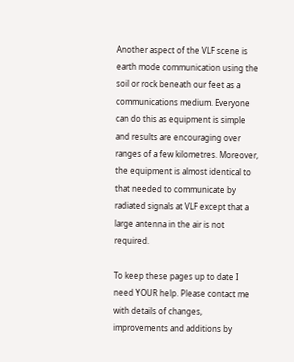Another aspect of the VLF scene is earth mode communication using the soil or rock beneath our feet as a communications medium. Everyone can do this as equipment is simple and results are encouraging over ranges of a few kilometres. Moreover, the equipment is almost identical to that needed to communicate by radiated signals at VLF except that a large antenna in the air is not required.

To keep these pages up to date I need YOUR help. Please contact me with details of changes, improvements and additions by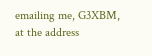emailing me, G3XBM, at the address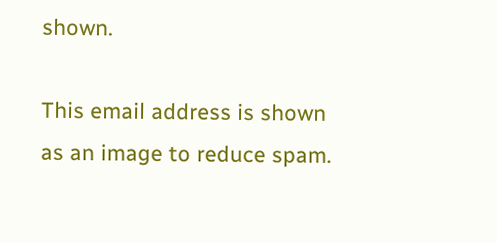shown.

This email address is shown as an image to reduce spam.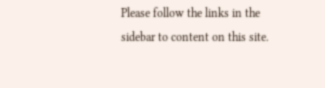Please follow the links in the sidebar to content on this site.